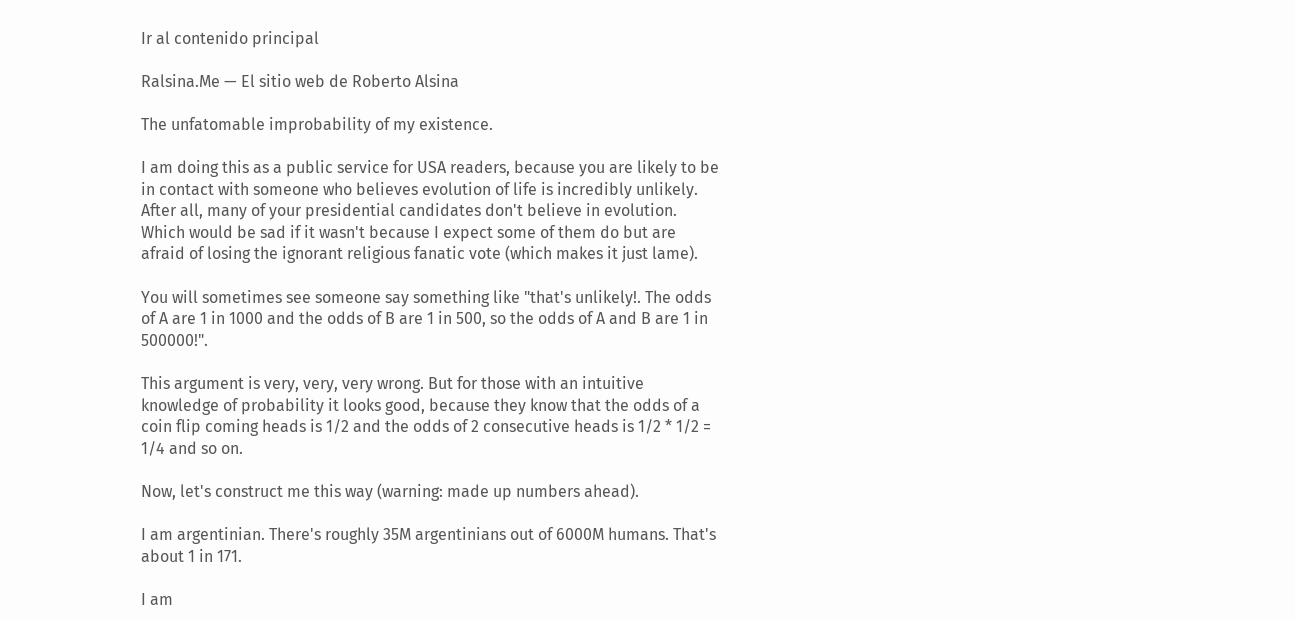Ir al contenido principal

Ralsina.Me — El sitio web de Roberto Alsina

The unfatomable improbability of my existence.

I am doing this as a public service for USA readers, because you are likely to be in contact with someone who believes evolution of life is incredibly unlikely. After all, many of your presidential candidates don't believe in evolution. Which would be sad if it wasn't because I expect some of them do but are afraid of losing the ignorant religious fanatic vote (which makes it just lame).

You will sometimes see someone say something like "that's unlikely!. The odds of A are 1 in 1000 and the odds of B are 1 in 500, so the odds of A and B are 1 in 500000!".

This argument is very, very, very wrong. But for those with an intuitive knowledge of probability it looks good, because they know that the odds of a coin flip coming heads is 1/2 and the odds of 2 consecutive heads is 1/2 * 1/2 = 1/4 and so on.

Now, let's construct me this way (warning: made up numbers ahead).

I am argentinian. There's roughly 35M argentinians out of 6000M humans. That's about 1 in 171.

I am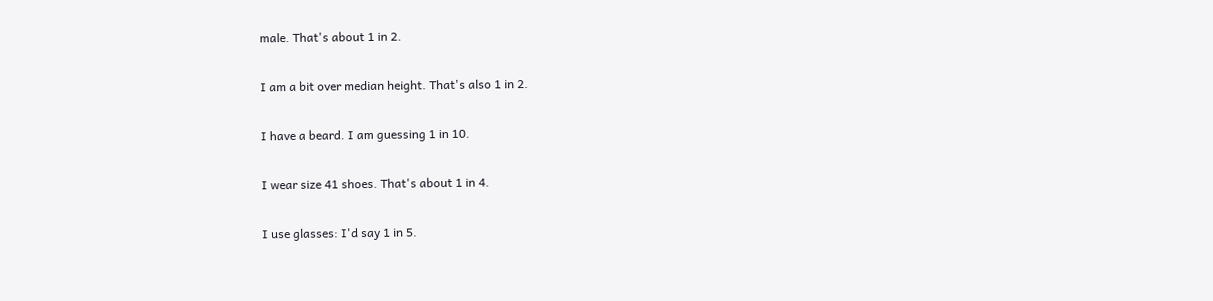male. That's about 1 in 2.

I am a bit over median height. That's also 1 in 2.

I have a beard. I am guessing 1 in 10.

I wear size 41 shoes. That's about 1 in 4.

I use glasses: I'd say 1 in 5.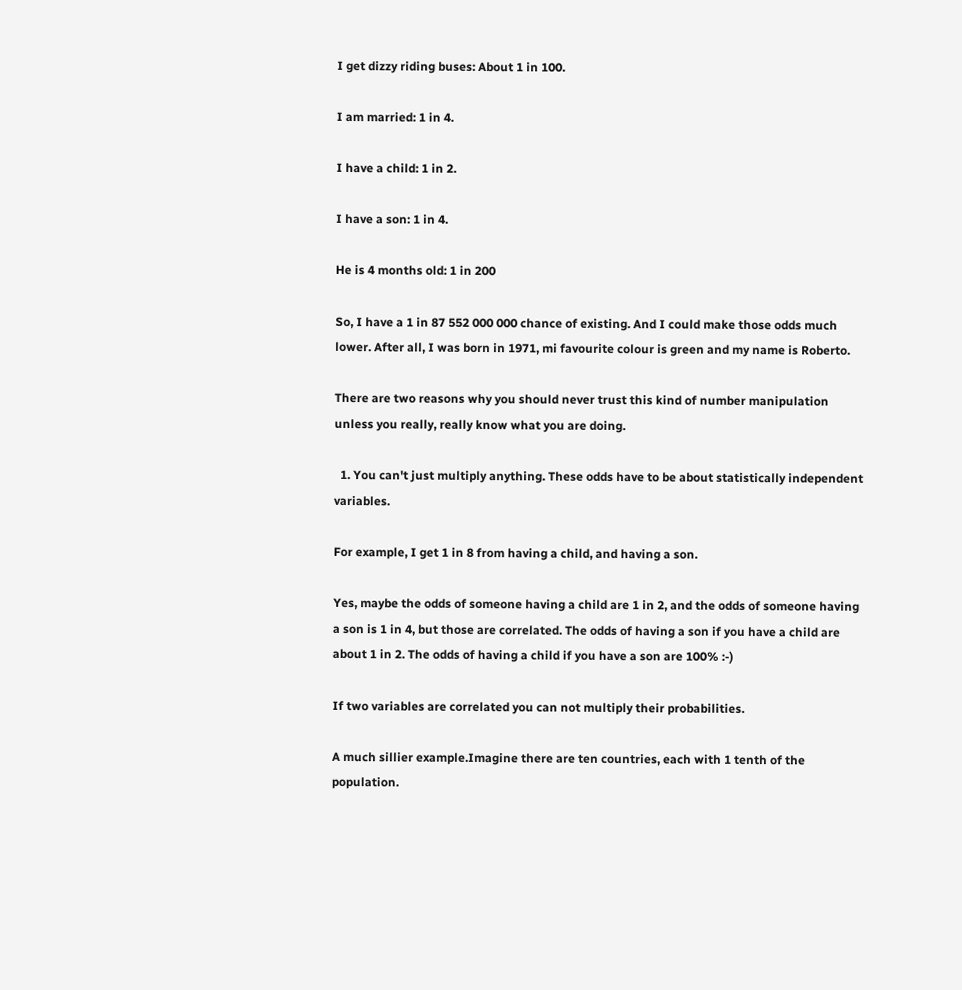I get dizzy riding buses: About 1 in 100.

I am married: 1 in 4.

I have a child: 1 in 2.

I have a son: 1 in 4.

He is 4 months old: 1 in 200

So, I have a 1 in 87 552 000 000 chance of existing. And I could make those odds much lower. After all, I was born in 1971, mi favourite colour is green and my name is Roberto.

There are two reasons why you should never trust this kind of number manipulation unless you really, really know what you are doing.

  1. You can't just multiply anything. These odds have to be about statistically independent variables.

For example, I get 1 in 8 from having a child, and having a son.

Yes, maybe the odds of someone having a child are 1 in 2, and the odds of someone having a son is 1 in 4, but those are correlated. The odds of having a son if you have a child are about 1 in 2. The odds of having a child if you have a son are 100% :-)

If two variables are correlated you can not multiply their probabilities.

A much sillier example.Imagine there are ten countries, each with 1 tenth of the population.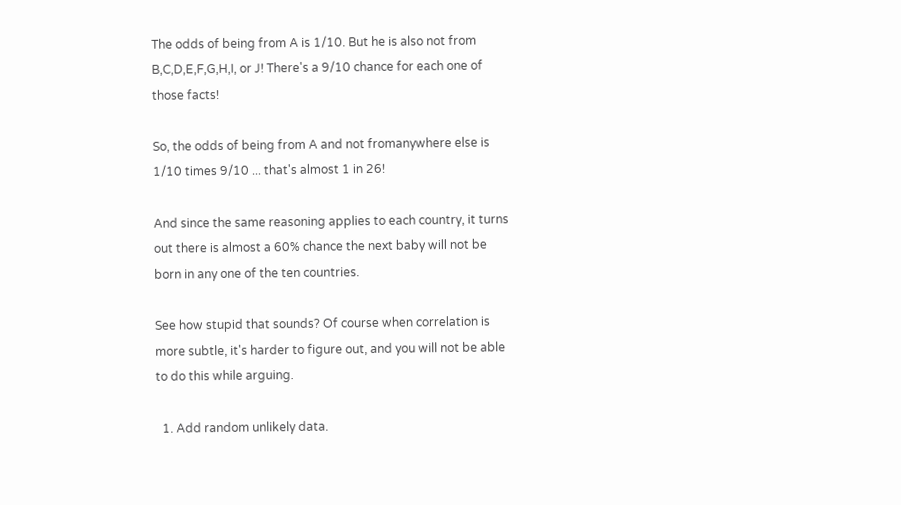The odds of being from A is 1/10. But he is also not from B,C,D,E,F,G,H,I, or J! There's a 9/10 chance for each one of those facts!

So, the odds of being from A and not fromanywhere else is 1/10 times 9/10 ... that's almost 1 in 26!

And since the same reasoning applies to each country, it turns out there is almost a 60% chance the next baby will not be born in any one of the ten countries.

See how stupid that sounds? Of course when correlation is more subtle, it's harder to figure out, and you will not be able to do this while arguing.

  1. Add random unlikely data.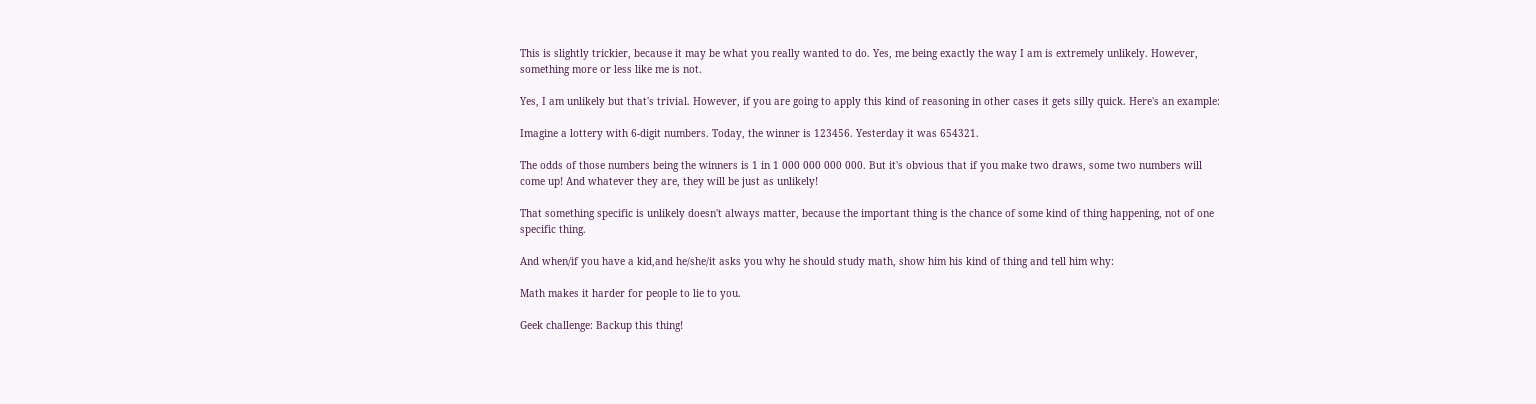This is slightly trickier, because it may be what you really wanted to do. Yes, me being exactly the way I am is extremely unlikely. However, something more or less like me is not.

Yes, I am unlikely but that's trivial. However, if you are going to apply this kind of reasoning in other cases it gets silly quick. Here's an example:

Imagine a lottery with 6-digit numbers. Today, the winner is 123456. Yesterday it was 654321.

The odds of those numbers being the winners is 1 in 1 000 000 000 000. But it's obvious that if you make two draws, some two numbers will come up! And whatever they are, they will be just as unlikely!

That something specific is unlikely doesn't always matter, because the important thing is the chance of some kind of thing happening, not of one specific thing.

And when/if you have a kid,and he/she/it asks you why he should study math, show him his kind of thing and tell him why:

Math makes it harder for people to lie to you.

Geek challenge: Backup this thing!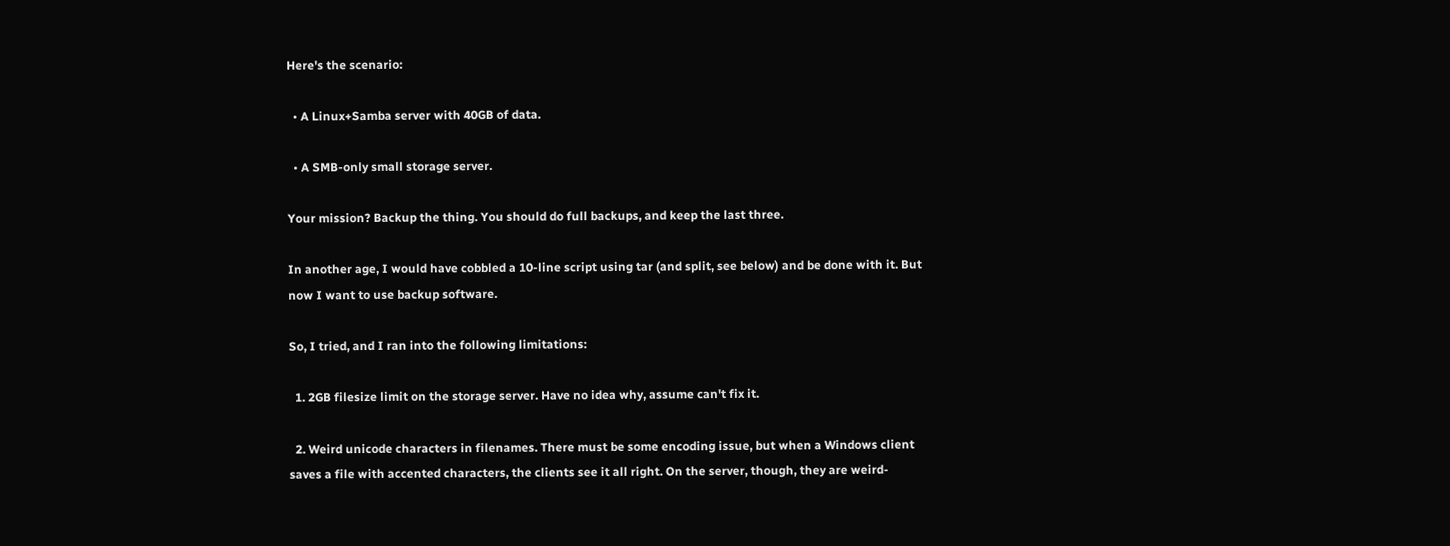Here's the scenario:

  • A Linux+Samba server with 40GB of data.

  • A SMB-only small storage server.

Your mission? Backup the thing. You should do full backups, and keep the last three.

In another age, I would have cobbled a 10-line script using tar (and split, see below) and be done with it. But now I want to use backup software.

So, I tried, and I ran into the following limitations:

  1. 2GB filesize limit on the storage server. Have no idea why, assume can't fix it.

  2. Weird unicode characters in filenames. There must be some encoding issue, but when a Windows client saves a file with accented characters, the clients see it all right. On the server, though, they are weird-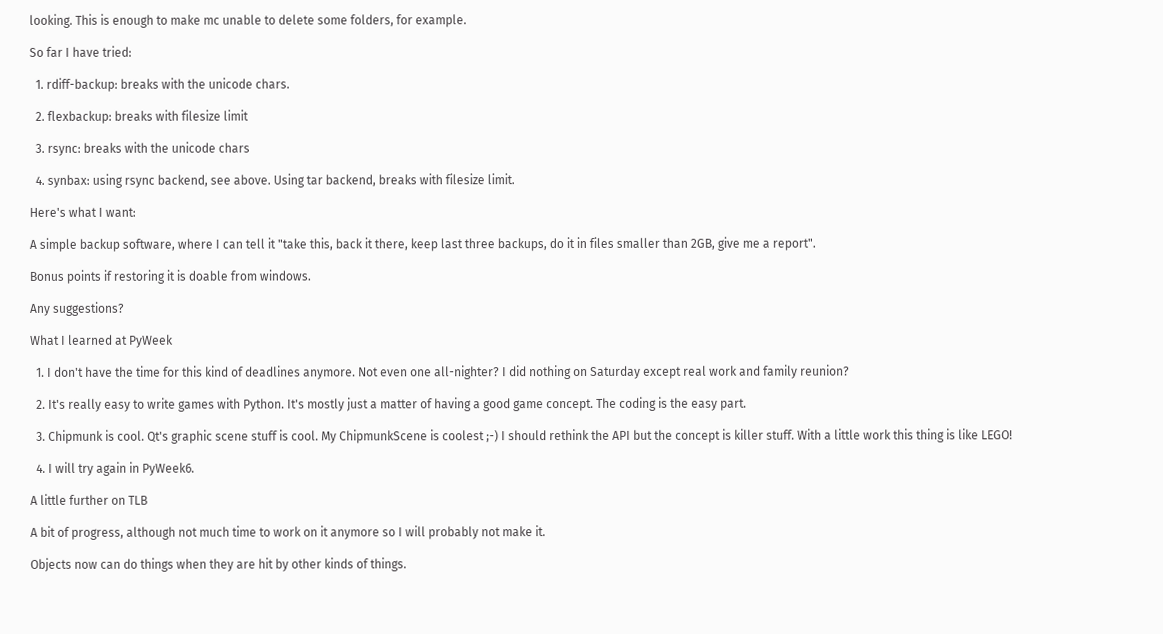looking. This is enough to make mc unable to delete some folders, for example.

So far I have tried:

  1. rdiff-backup: breaks with the unicode chars.

  2. flexbackup: breaks with filesize limit

  3. rsync: breaks with the unicode chars

  4. synbax: using rsync backend, see above. Using tar backend, breaks with filesize limit.

Here's what I want:

A simple backup software, where I can tell it "take this, back it there, keep last three backups, do it in files smaller than 2GB, give me a report".

Bonus points if restoring it is doable from windows.

Any suggestions?

What I learned at PyWeek

  1. I don't have the time for this kind of deadlines anymore. Not even one all-nighter? I did nothing on Saturday except real work and family reunion?

  2. It's really easy to write games with Python. It's mostly just a matter of having a good game concept. The coding is the easy part.

  3. Chipmunk is cool. Qt's graphic scene stuff is cool. My ChipmunkScene is coolest ;-) I should rethink the API but the concept is killer stuff. With a little work this thing is like LEGO!

  4. I will try again in PyWeek6.

A little further on TLB

A bit of progress, although not much time to work on it anymore so I will probably not make it.

Objects now can do things when they are hit by other kinds of things.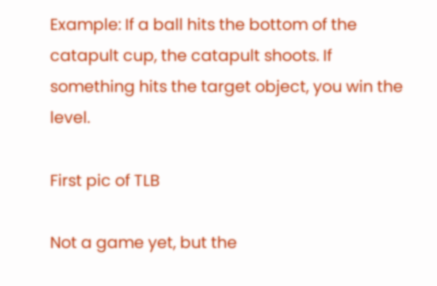Example: If a ball hits the bottom of the catapult cup, the catapult shoots. If something hits the target object, you win the level.

First pic of TLB

Not a game yet, but the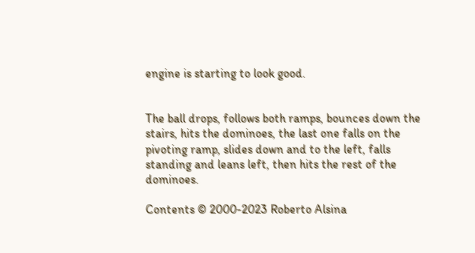engine is starting to look good.


The ball drops, follows both ramps, bounces down the stairs, hits the dominoes, the last one falls on the pivoting ramp, slides down and to the left, falls standing and leans left, then hits the rest of the dominoes.

Contents © 2000-2023 Roberto Alsina